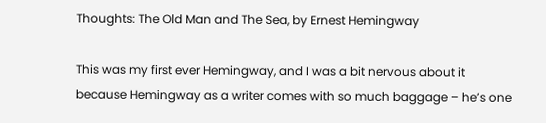Thoughts: The Old Man and The Sea, by Ernest Hemingway

This was my first ever Hemingway, and I was a bit nervous about it because Hemingway as a writer comes with so much baggage – he’s one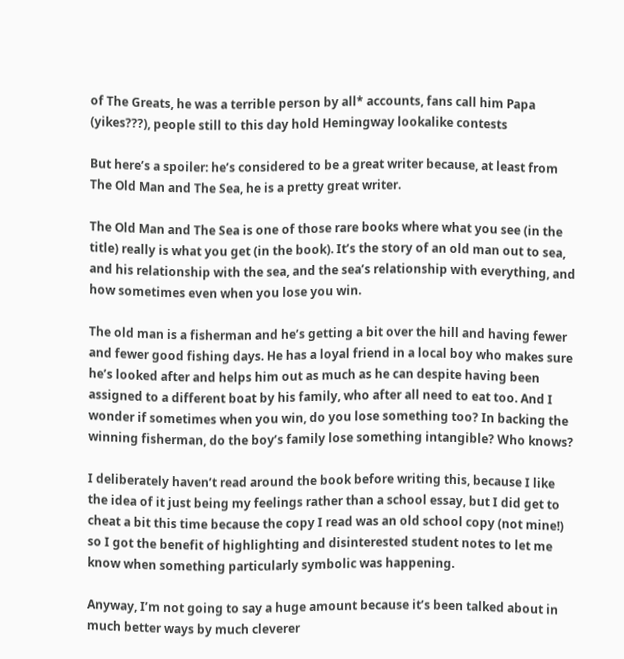of The Greats, he was a terrible person by all* accounts, fans call him Papa (yikes???), people still to this day hold Hemingway lookalike contests

But here’s a spoiler: he’s considered to be a great writer because, at least from The Old Man and The Sea, he is a pretty great writer.

The Old Man and The Sea is one of those rare books where what you see (in the title) really is what you get (in the book). It’s the story of an old man out to sea, and his relationship with the sea, and the sea’s relationship with everything, and how sometimes even when you lose you win.

The old man is a fisherman and he’s getting a bit over the hill and having fewer and fewer good fishing days. He has a loyal friend in a local boy who makes sure he’s looked after and helps him out as much as he can despite having been assigned to a different boat by his family, who after all need to eat too. And I wonder if sometimes when you win, do you lose something too? In backing the winning fisherman, do the boy’s family lose something intangible? Who knows?

I deliberately haven’t read around the book before writing this, because I like the idea of it just being my feelings rather than a school essay, but I did get to cheat a bit this time because the copy I read was an old school copy (not mine!) so I got the benefit of highlighting and disinterested student notes to let me know when something particularly symbolic was happening.

Anyway, I’m not going to say a huge amount because it’s been talked about in much better ways by much cleverer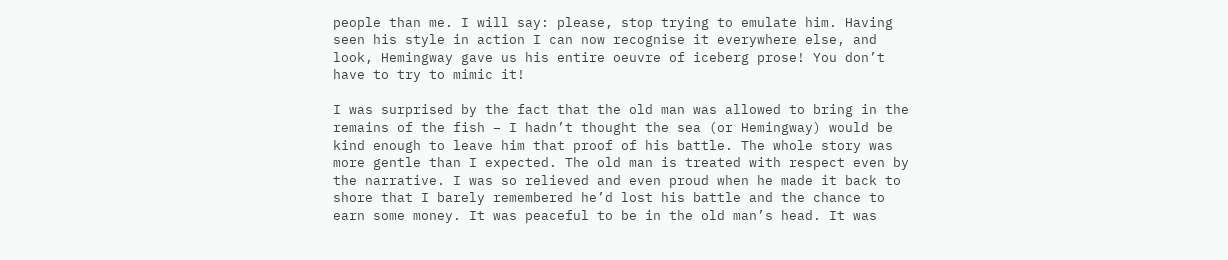people than me. I will say: please, stop trying to emulate him. Having seen his style in action I can now recognise it everywhere else, and look, Hemingway gave us his entire oeuvre of iceberg prose! You don’t have to try to mimic it!

I was surprised by the fact that the old man was allowed to bring in the remains of the fish – I hadn’t thought the sea (or Hemingway) would be kind enough to leave him that proof of his battle. The whole story was more gentle than I expected. The old man is treated with respect even by the narrative. I was so relieved and even proud when he made it back to shore that I barely remembered he’d lost his battle and the chance to earn some money. It was peaceful to be in the old man’s head. It was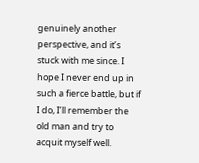genuinely another perspective, and it’s stuck with me since. I hope I never end up in such a fierce battle, but if I do, I’ll remember the old man and try to acquit myself well.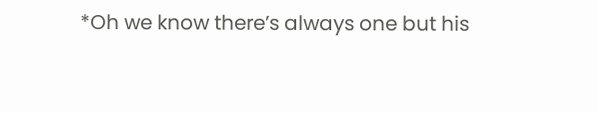*Oh we know there’s always one but his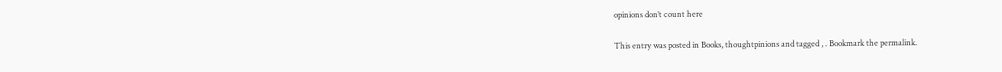opinions don’t count here

This entry was posted in Books, thoughtpinions and tagged , . Bookmark the permalink.